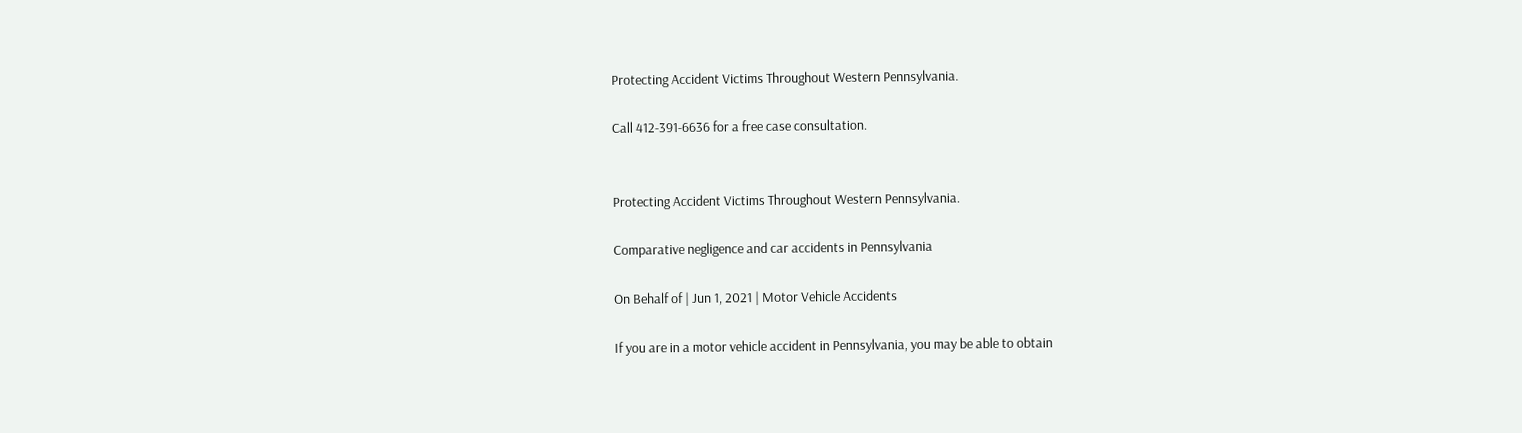Protecting Accident Victims Throughout Western Pennsylvania.

Call 412-391-6636 for a free case consultation.


Protecting Accident Victims Throughout Western Pennsylvania.

Comparative negligence and car accidents in Pennsylvania

On Behalf of | Jun 1, 2021 | Motor Vehicle Accidents

If you are in a motor vehicle accident in Pennsylvania, you may be able to obtain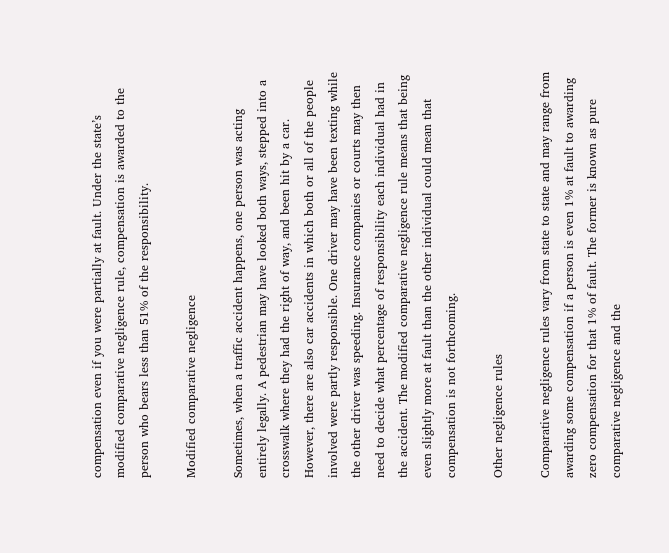compensation even if you were partially at fault. Under the state’s modified comparative negligence rule, compensation is awarded to the person who bears less than 51% of the responsibility.

Modified comparative negligence

Sometimes, when a traffic accident happens, one person was acting entirely legally. A pedestrian may have looked both ways, stepped into a crosswalk where they had the right of way, and been hit by a car. However, there are also car accidents in which both or all of the people involved were partly responsible. One driver may have been texting while the other driver was speeding. Insurance companies or courts may then need to decide what percentage of responsibility each individual had in the accident. The modified comparative negligence rule means that being even slightly more at fault than the other individual could mean that compensation is not forthcoming.

Other negligence rules

Comparative negligence rules vary from state to state and may range from awarding some compensation if a person is even 1% at fault to awarding zero compensation for that 1% of fault. The former is known as pure comparative negligence and the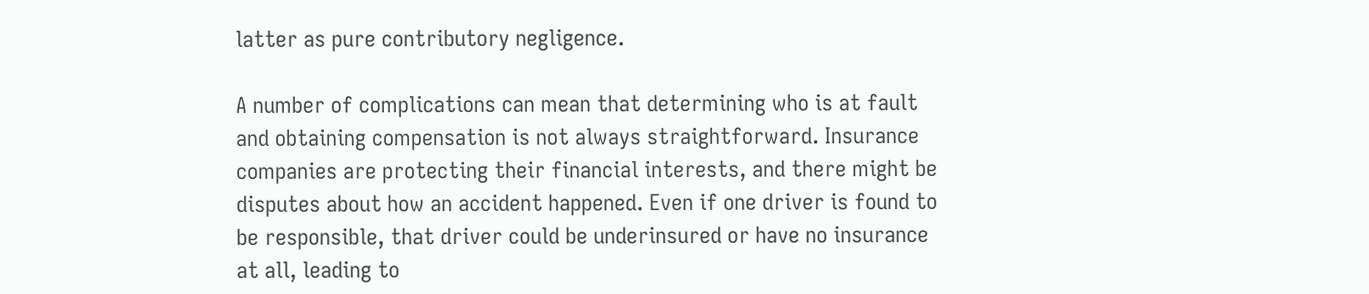latter as pure contributory negligence.

A number of complications can mean that determining who is at fault and obtaining compensation is not always straightforward. Insurance companies are protecting their financial interests, and there might be disputes about how an accident happened. Even if one driver is found to be responsible, that driver could be underinsured or have no insurance at all, leading to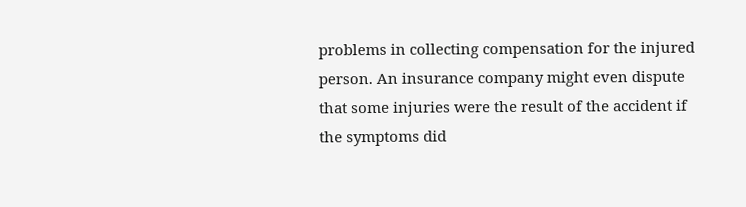problems in collecting compensation for the injured person. An insurance company might even dispute that some injuries were the result of the accident if the symptoms did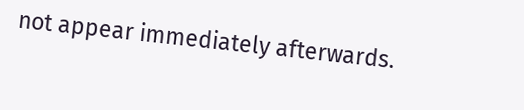not appear immediately afterwards.